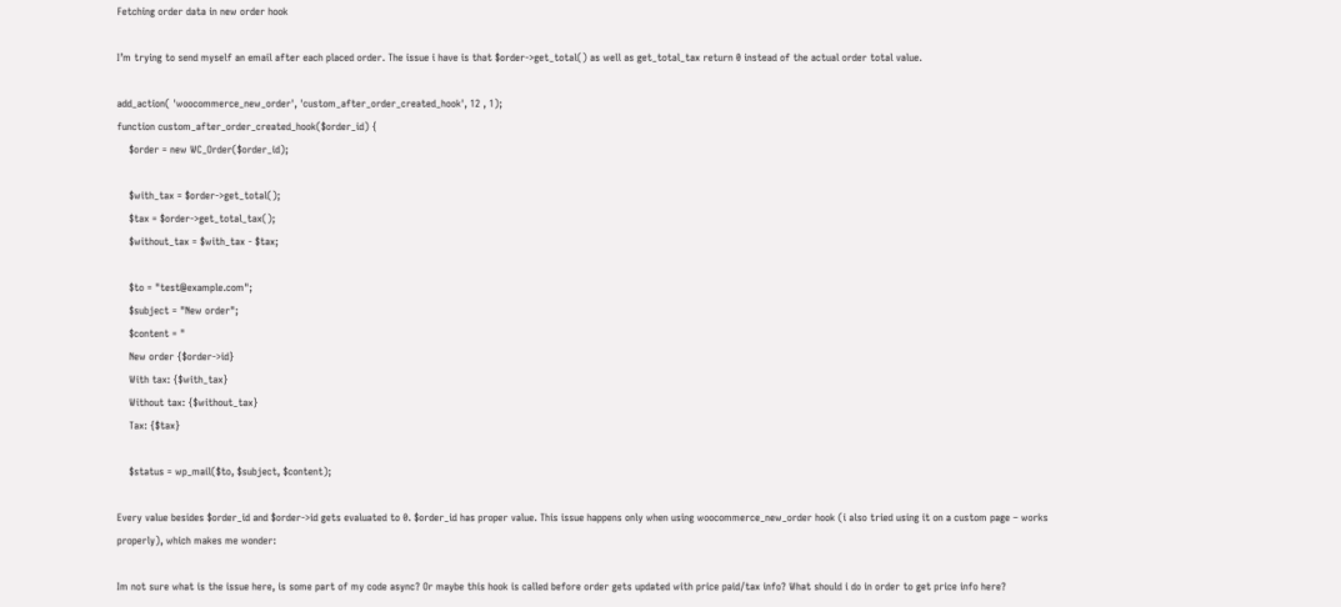Fetching order data in new order hook

I’m trying to send myself an email after each placed order. The issue i have is that $order->get_total() as well as get_total_tax return 0 instead of the actual order total value.

add_action( 'woocommerce_new_order', 'custom_after_order_created_hook', 12 , 1);
function custom_after_order_created_hook($order_id) {
    $order = new WC_Order($order_id);

    $with_tax = $order->get_total();
    $tax = $order->get_total_tax();
    $without_tax = $with_tax - $tax;

    $to = "test@example.com";
    $subject = "New order";
    $content = "
    New order {$order->id}
    With tax: {$with_tax}
    Without tax: {$without_tax}
    Tax: {$tax}

    $status = wp_mail($to, $subject, $content);

Every value besides $order_id and $order->id gets evaluated to 0. $order_id has proper value. This issue happens only when using woocommerce_new_order hook (i also tried using it on a custom page – works properly), which makes me wonder:

Im not sure what is the issue here, is some part of my code async? Or maybe this hook is called before order gets updated with price paid/tax info? What should i do in order to get price info here?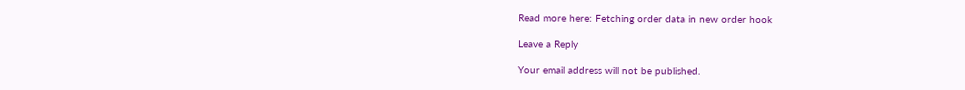Read more here: Fetching order data in new order hook

Leave a Reply

Your email address will not be published.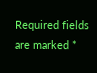Required fields are marked *